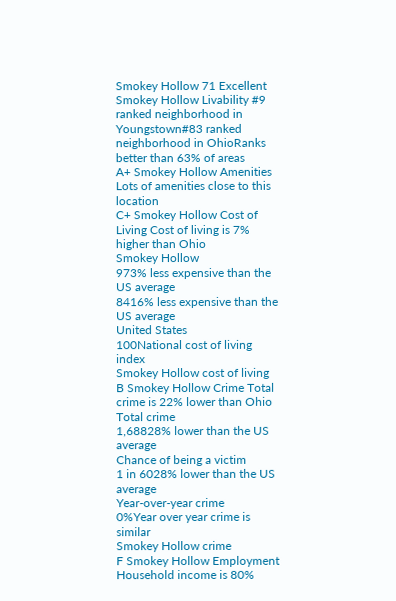Smokey Hollow 71 Excellent
Smokey Hollow Livability #9 ranked neighborhood in Youngstown#83 ranked neighborhood in OhioRanks better than 63% of areas
A+ Smokey Hollow Amenities Lots of amenities close to this location
C+ Smokey Hollow Cost of Living Cost of living is 7% higher than Ohio
Smokey Hollow
973% less expensive than the US average
8416% less expensive than the US average
United States
100National cost of living index
Smokey Hollow cost of living
B Smokey Hollow Crime Total crime is 22% lower than Ohio
Total crime
1,68828% lower than the US average
Chance of being a victim
1 in 6028% lower than the US average
Year-over-year crime
0%Year over year crime is similar
Smokey Hollow crime
F Smokey Hollow Employment Household income is 80%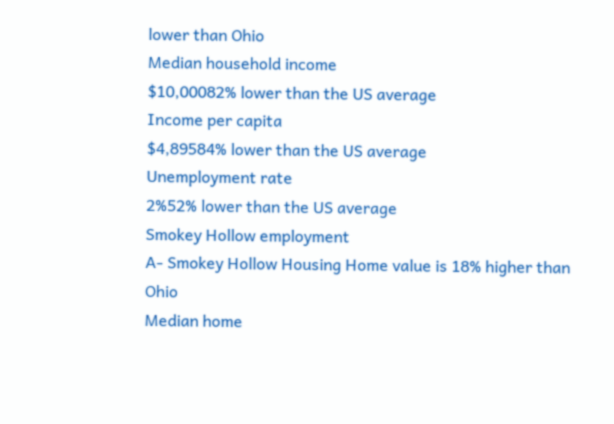lower than Ohio
Median household income
$10,00082% lower than the US average
Income per capita
$4,89584% lower than the US average
Unemployment rate
2%52% lower than the US average
Smokey Hollow employment
A- Smokey Hollow Housing Home value is 18% higher than Ohio
Median home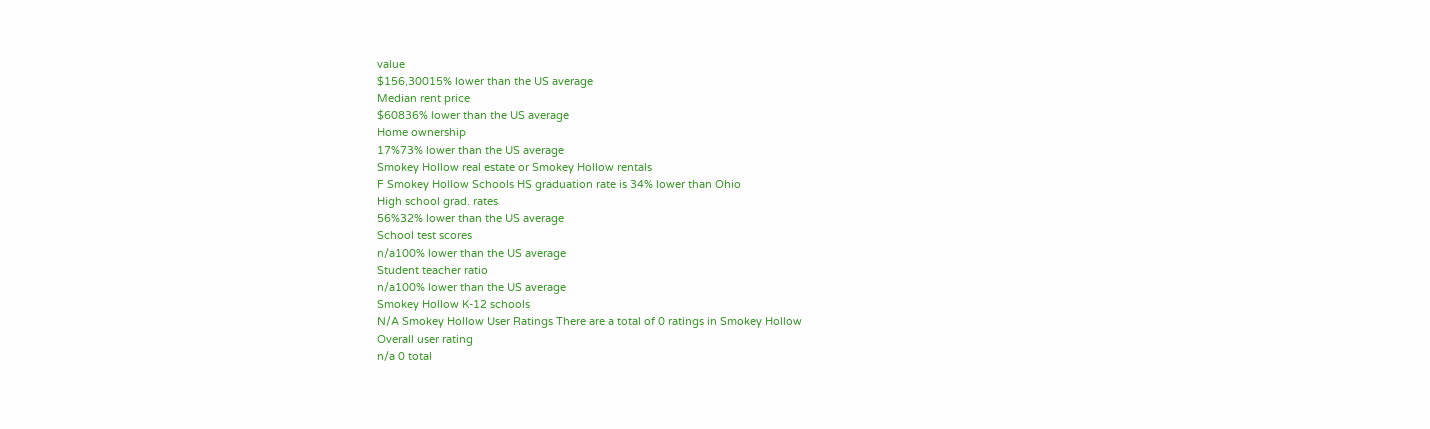value
$156,30015% lower than the US average
Median rent price
$60836% lower than the US average
Home ownership
17%73% lower than the US average
Smokey Hollow real estate or Smokey Hollow rentals
F Smokey Hollow Schools HS graduation rate is 34% lower than Ohio
High school grad. rates
56%32% lower than the US average
School test scores
n/a100% lower than the US average
Student teacher ratio
n/a100% lower than the US average
Smokey Hollow K-12 schools
N/A Smokey Hollow User Ratings There are a total of 0 ratings in Smokey Hollow
Overall user rating
n/a 0 total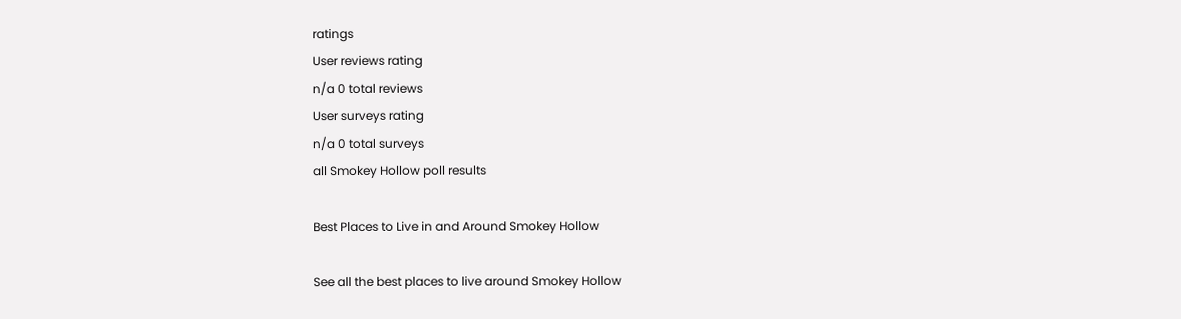ratings
User reviews rating
n/a 0 total reviews
User surveys rating
n/a 0 total surveys
all Smokey Hollow poll results

Best Places to Live in and Around Smokey Hollow

See all the best places to live around Smokey Hollow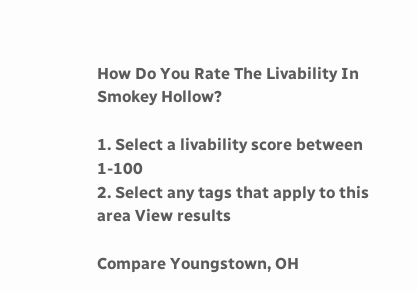How Do You Rate The Livability In Smokey Hollow?

1. Select a livability score between 1-100
2. Select any tags that apply to this area View results

Compare Youngstown, OH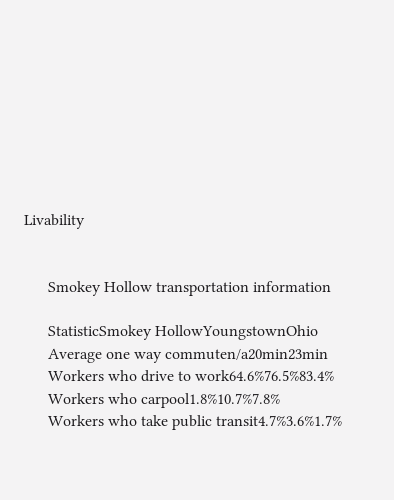Livability


      Smokey Hollow transportation information

      StatisticSmokey HollowYoungstownOhio
      Average one way commuten/a20min23min
      Workers who drive to work64.6%76.5%83.4%
      Workers who carpool1.8%10.7%7.8%
      Workers who take public transit4.7%3.6%1.7%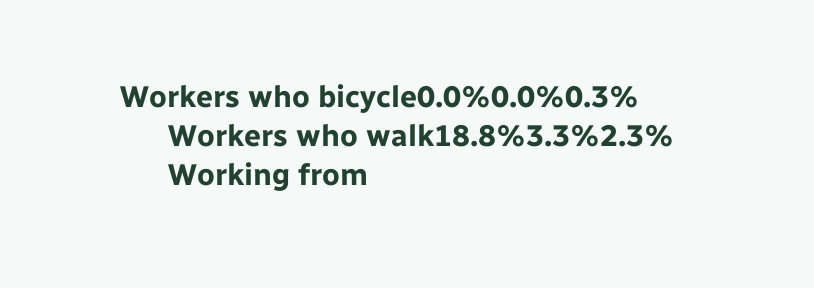Workers who bicycle0.0%0.0%0.3%
      Workers who walk18.8%3.3%2.3%
      Working from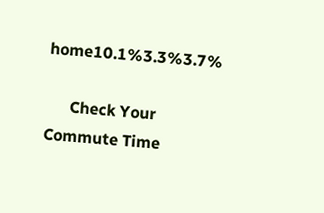home10.1%3.3%3.7%

      Check Your Commute Time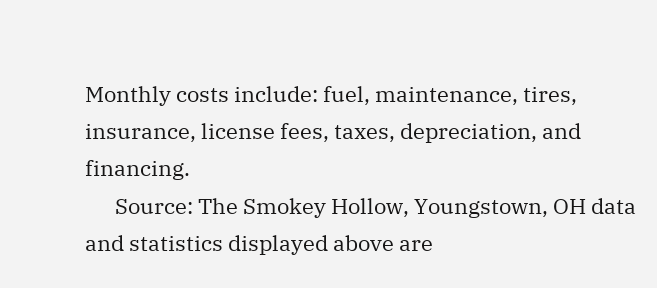Monthly costs include: fuel, maintenance, tires, insurance, license fees, taxes, depreciation, and financing.
      Source: The Smokey Hollow, Youngstown, OH data and statistics displayed above are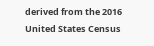derived from the 2016 United States Census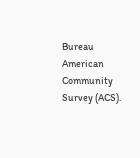Bureau American Community Survey (ACS).